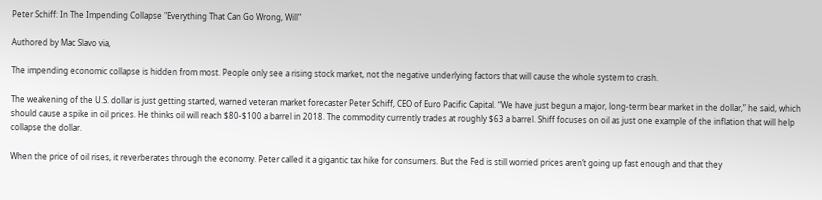Peter Schiff: In The Impending Collapse "Everything That Can Go Wrong, Will"

Authored by Mac Slavo via,

The impending economic collapse is hidden from most. People only see a rising stock market, not the negative underlying factors that will cause the whole system to crash.

The weakening of the U.S. dollar is just getting started, warned veteran market forecaster Peter Schiff, CEO of Euro Pacific Capital. “We have just begun a major, long-term bear market in the dollar,” he said, which should cause a spike in oil prices. He thinks oil will reach $80-$100 a barrel in 2018. The commodity currently trades at roughly $63 a barrel. Shiff focuses on oil as just one example of the inflation that will help collapse the dollar.

When the price of oil rises, it reverberates through the economy. Peter called it a gigantic tax hike for consumers. But the Fed is still worried prices aren’t going up fast enough and that they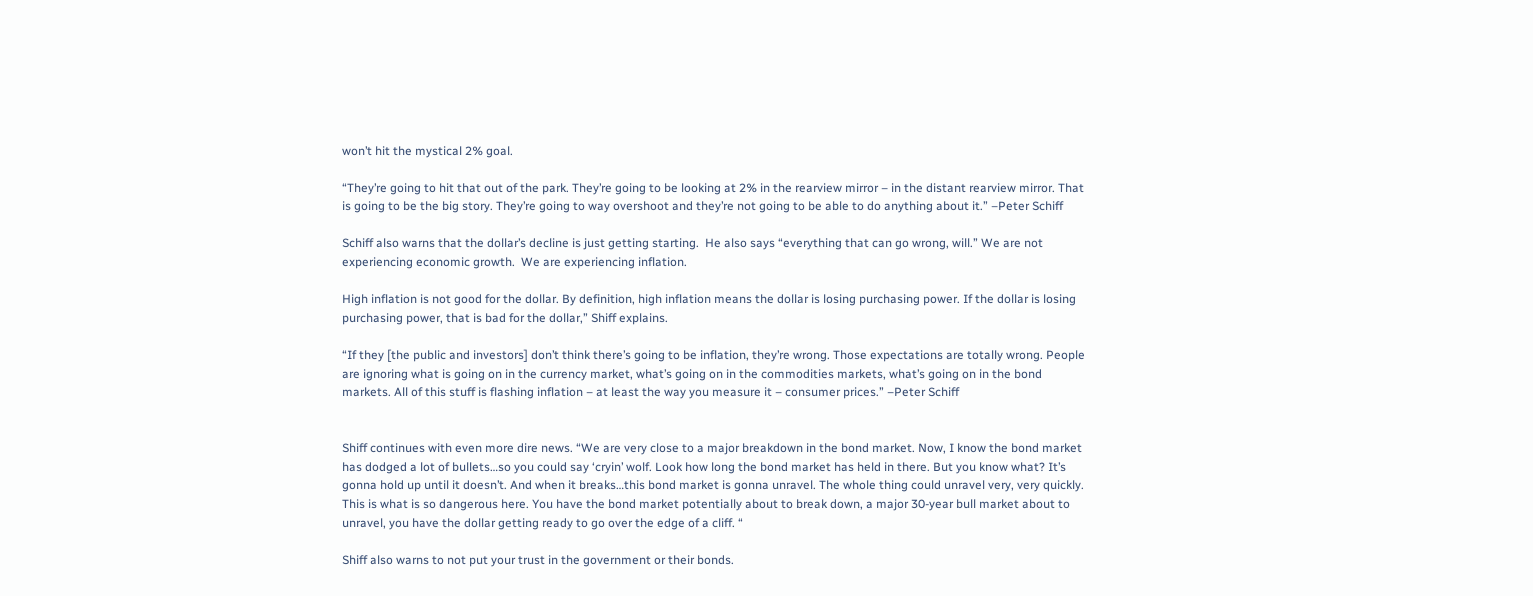won’t hit the mystical 2% goal.

“They’re going to hit that out of the park. They’re going to be looking at 2% in the rearview mirror – in the distant rearview mirror. That is going to be the big story. They’re going to way overshoot and they’re not going to be able to do anything about it.” –Peter Schiff

Schiff also warns that the dollar’s decline is just getting starting.  He also says “everything that can go wrong, will.” We are not experiencing economic growth.  We are experiencing inflation.

High inflation is not good for the dollar. By definition, high inflation means the dollar is losing purchasing power. If the dollar is losing purchasing power, that is bad for the dollar,” Shiff explains.

“If they [the public and investors] don’t think there’s going to be inflation, they’re wrong. Those expectations are totally wrong. People are ignoring what is going on in the currency market, what’s going on in the commodities markets, what’s going on in the bond markets. All of this stuff is flashing inflation – at least the way you measure it – consumer prices.” –Peter Schiff


Shiff continues with even more dire news. “We are very close to a major breakdown in the bond market. Now, I know the bond market has dodged a lot of bullets…so you could say ‘cryin’ wolf. Look how long the bond market has held in there. But you know what? It’s gonna hold up until it doesn’t. And when it breaks…this bond market is gonna unravel. The whole thing could unravel very, very quickly. This is what is so dangerous here. You have the bond market potentially about to break down, a major 30-year bull market about to unravel, you have the dollar getting ready to go over the edge of a cliff. “

Shiff also warns to not put your trust in the government or their bonds.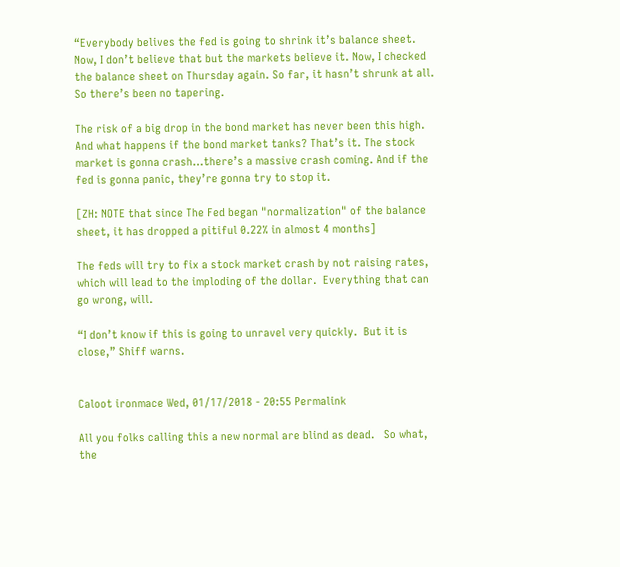“Everybody belives the fed is going to shrink it’s balance sheet. Now, I don’t believe that but the markets believe it. Now, I checked the balance sheet on Thursday again. So far, it hasn’t shrunk at all. So there’s been no tapering.

The risk of a big drop in the bond market has never been this high. And what happens if the bond market tanks? That’s it. The stock market is gonna crash…there’s a massive crash coming. And if the fed is gonna panic, they’re gonna try to stop it.

[ZH: NOTE that since The Fed began "normalization" of the balance sheet, it has dropped a pitiful 0.22% in almost 4 months]

The feds will try to fix a stock market crash by not raising rates, which will lead to the imploding of the dollar.  Everything that can go wrong, will.

“I don’t know if this is going to unravel very quickly.  But it is close,” Shiff warns.


Caloot ironmace Wed, 01/17/2018 - 20:55 Permalink

All you folks calling this a new normal are blind as dead.   So what, the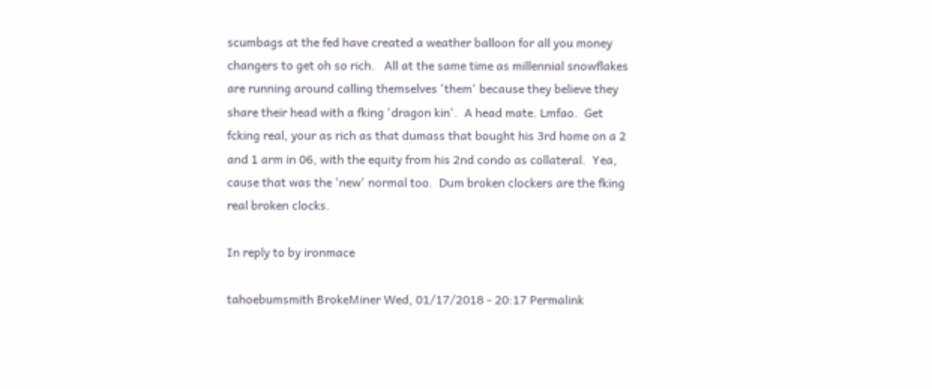scumbags at the fed have created a weather balloon for all you money changers to get oh so rich.   All at the same time as millennial snowflakes are running around calling themselves 'them' because they believe they share their head with a fking 'dragon kin'.  A head mate. Lmfao.  Get fcking real, your as rich as that dumass that bought his 3rd home on a 2 and 1 arm in 06, with the equity from his 2nd condo as collateral.  Yea, cause that was the 'new' normal too.  Dum broken clockers are the fking real broken clocks.

In reply to by ironmace

tahoebumsmith BrokeMiner Wed, 01/17/2018 - 20:17 Permalink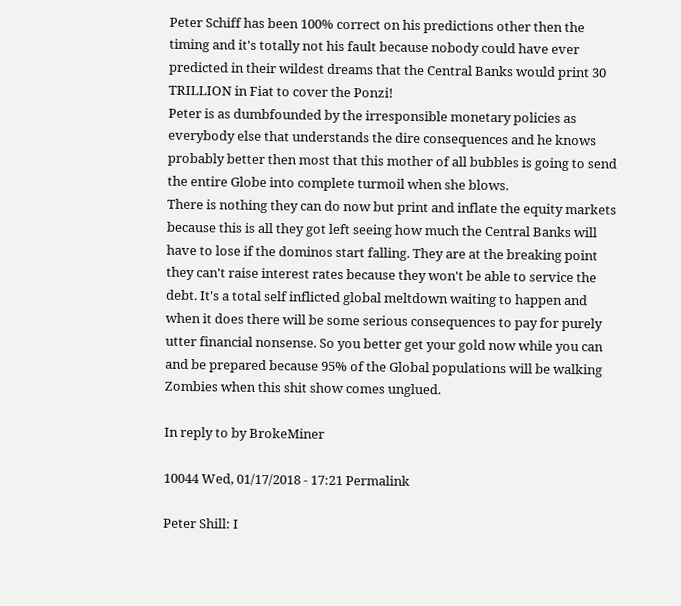Peter Schiff has been 100% correct on his predictions other then the timing and it's totally not his fault because nobody could have ever predicted in their wildest dreams that the Central Banks would print 30 TRILLION in Fiat to cover the Ponzi!
Peter is as dumbfounded by the irresponsible monetary policies as everybody else that understands the dire consequences and he knows probably better then most that this mother of all bubbles is going to send the entire Globe into complete turmoil when she blows.
There is nothing they can do now but print and inflate the equity markets because this is all they got left seeing how much the Central Banks will have to lose if the dominos start falling. They are at the breaking point they can't raise interest rates because they won't be able to service the debt. It's a total self inflicted global meltdown waiting to happen and when it does there will be some serious consequences to pay for purely utter financial nonsense. So you better get your gold now while you can and be prepared because 95% of the Global populations will be walking Zombies when this shit show comes unglued.

In reply to by BrokeMiner

10044 Wed, 01/17/2018 - 17:21 Permalink

Peter Shill: I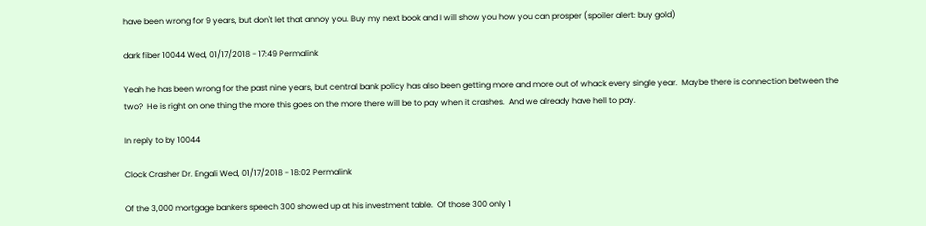have been wrong for 9 years, but don't let that annoy you. Buy my next book and I will show you how you can prosper (spoiler alert: buy gold)

dark fiber 10044 Wed, 01/17/2018 - 17:49 Permalink

Yeah he has been wrong for the past nine years, but central bank policy has also been getting more and more out of whack every single year.  Maybe there is connection between the two?  He is right on one thing the more this goes on the more there will be to pay when it crashes.  And we already have hell to pay.

In reply to by 10044

Clock Crasher Dr. Engali Wed, 01/17/2018 - 18:02 Permalink

Of the 3,000 mortgage bankers speech 300 showed up at his investment table.  Of those 300 only 1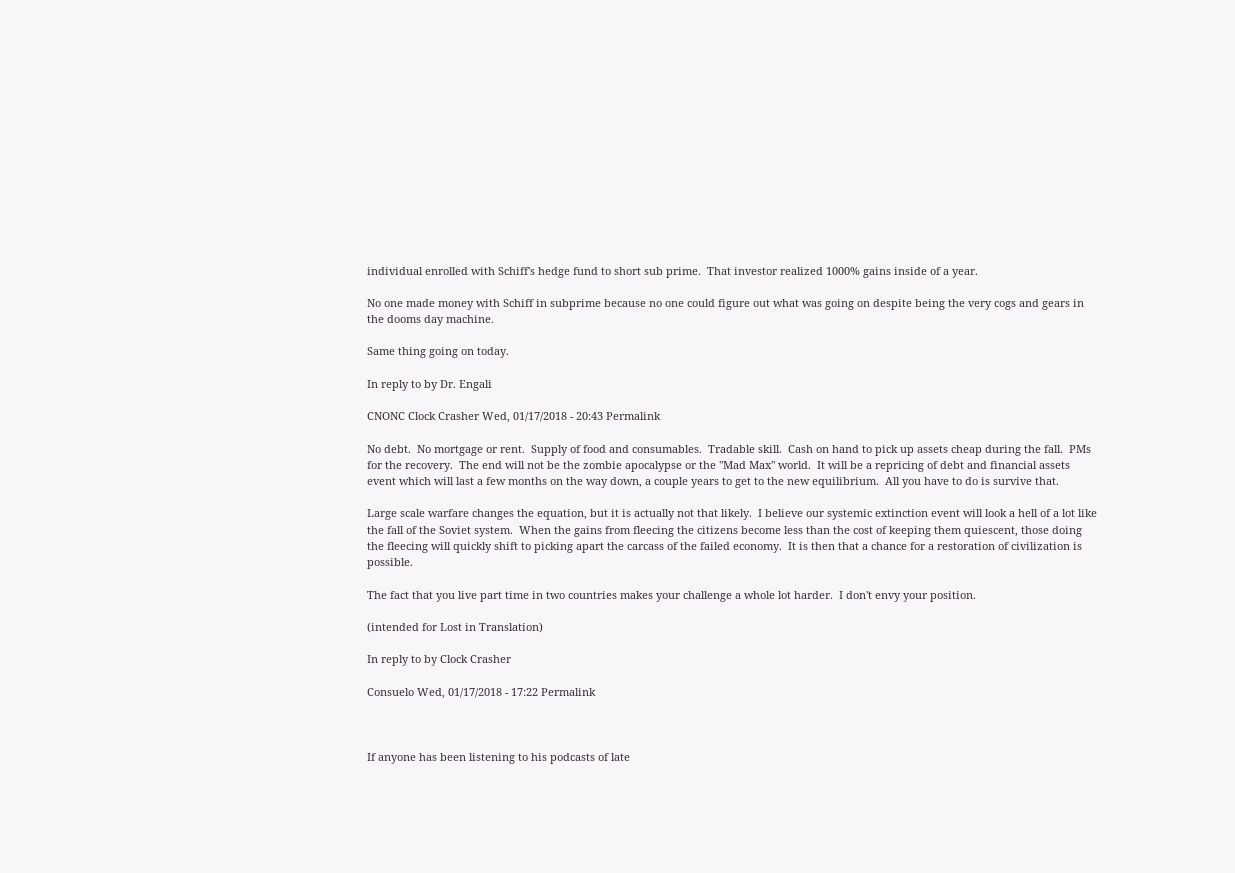individual enrolled with Schiff's hedge fund to short sub prime.  That investor realized 1000% gains inside of a year.

No one made money with Schiff in subprime because no one could figure out what was going on despite being the very cogs and gears in the dooms day machine.

Same thing going on today.

In reply to by Dr. Engali

CNONC Clock Crasher Wed, 01/17/2018 - 20:43 Permalink

No debt.  No mortgage or rent.  Supply of food and consumables.  Tradable skill.  Cash on hand to pick up assets cheap during the fall.  PMs for the recovery.  The end will not be the zombie apocalypse or the "Mad Max" world.  It will be a repricing of debt and financial assets event which will last a few months on the way down, a couple years to get to the new equilibrium.  All you have to do is survive that.

Large scale warfare changes the equation, but it is actually not that likely.  I believe our systemic extinction event will look a hell of a lot like the fall of the Soviet system.  When the gains from fleecing the citizens become less than the cost of keeping them quiescent, those doing the fleecing will quickly shift to picking apart the carcass of the failed economy.  It is then that a chance for a restoration of civilization is possible.

The fact that you live part time in two countries makes your challenge a whole lot harder.  I don't envy your position.

(intended for Lost in Translation)

In reply to by Clock Crasher

Consuelo Wed, 01/17/2018 - 17:22 Permalink



If anyone has been listening to his podcasts of late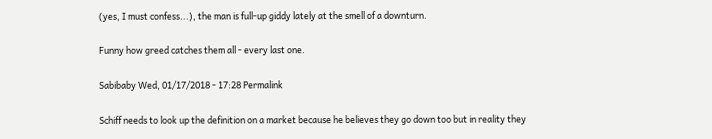(yes, I must confess...), the man is full-up giddy lately at the smell of a downturn.

Funny how greed catches them all - every last one.

Sabibaby Wed, 01/17/2018 - 17:28 Permalink

Schiff needs to look up the definition on a market because he believes they go down too but in reality they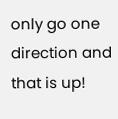only go one direction and that is up!